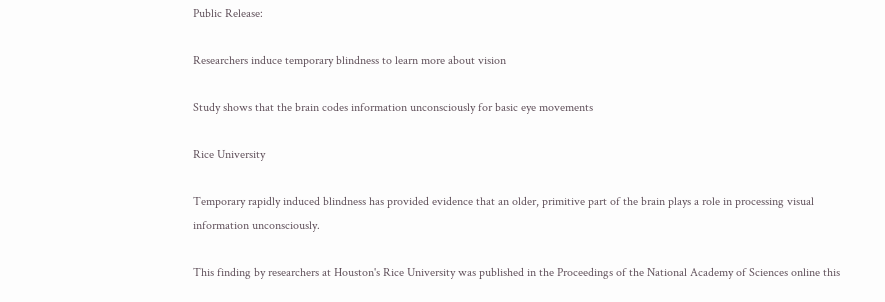Public Release:

Researchers induce temporary blindness to learn more about vision

Study shows that the brain codes information unconsciously for basic eye movements

Rice University

Temporary rapidly induced blindness has provided evidence that an older, primitive part of the brain plays a role in processing visual information unconsciously.

This finding by researchers at Houston's Rice University was published in the Proceedings of the National Academy of Sciences online this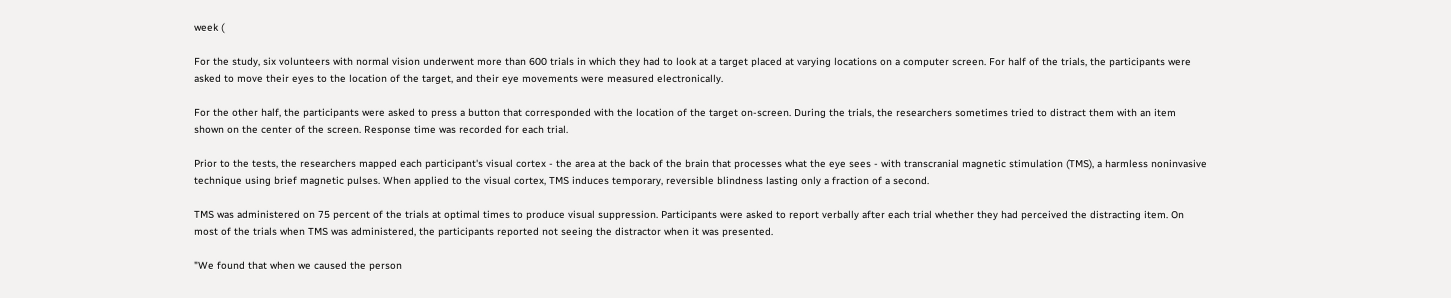week (

For the study, six volunteers with normal vision underwent more than 600 trials in which they had to look at a target placed at varying locations on a computer screen. For half of the trials, the participants were asked to move their eyes to the location of the target, and their eye movements were measured electronically.

For the other half, the participants were asked to press a button that corresponded with the location of the target on-screen. During the trials, the researchers sometimes tried to distract them with an item shown on the center of the screen. Response time was recorded for each trial.

Prior to the tests, the researchers mapped each participant's visual cortex - the area at the back of the brain that processes what the eye sees - with transcranial magnetic stimulation (TMS), a harmless noninvasive technique using brief magnetic pulses. When applied to the visual cortex, TMS induces temporary, reversible blindness lasting only a fraction of a second.

TMS was administered on 75 percent of the trials at optimal times to produce visual suppression. Participants were asked to report verbally after each trial whether they had perceived the distracting item. On most of the trials when TMS was administered, the participants reported not seeing the distractor when it was presented.

"We found that when we caused the person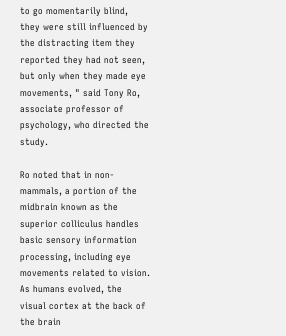to go momentarily blind, they were still influenced by the distracting item they reported they had not seen, but only when they made eye movements, " said Tony Ro, associate professor of psychology, who directed the study.

Ro noted that in non-mammals, a portion of the midbrain known as the superior colliculus handles basic sensory information processing, including eye movements related to vision. As humans evolved, the visual cortex at the back of the brain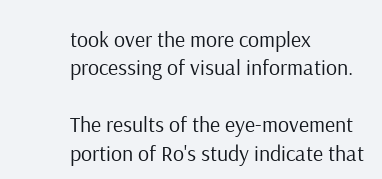took over the more complex processing of visual information.

The results of the eye-movement portion of Ro's study indicate that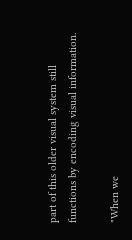part of this older visual system still functions by encoding visual information.

"When we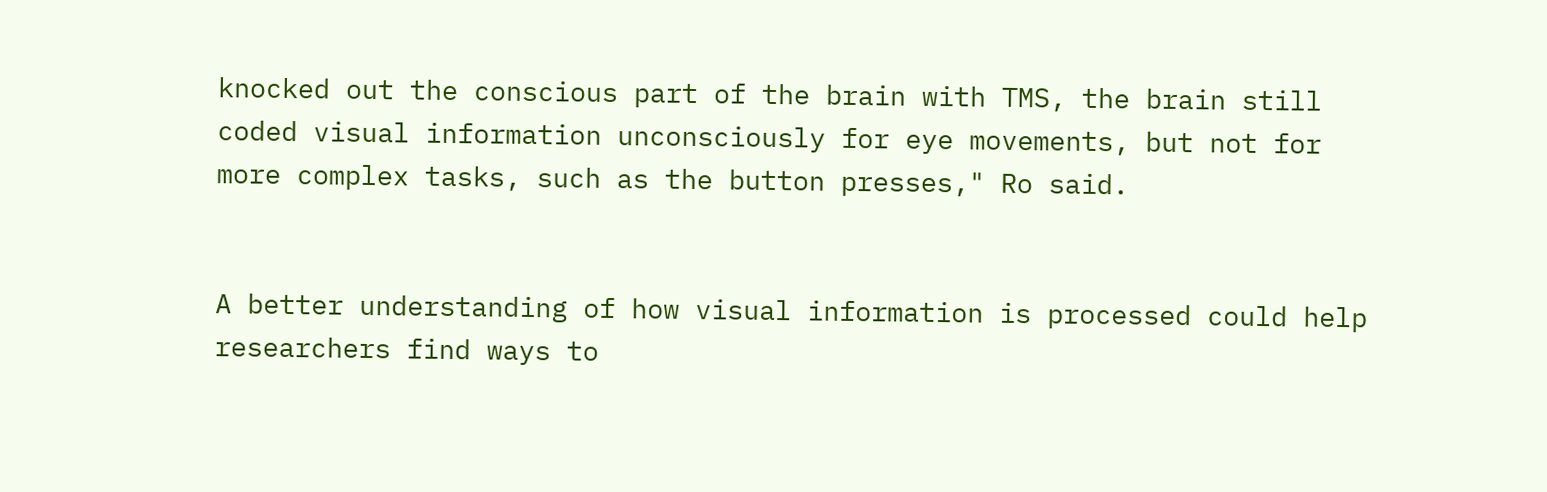knocked out the conscious part of the brain with TMS, the brain still coded visual information unconsciously for eye movements, but not for more complex tasks, such as the button presses," Ro said.


A better understanding of how visual information is processed could help researchers find ways to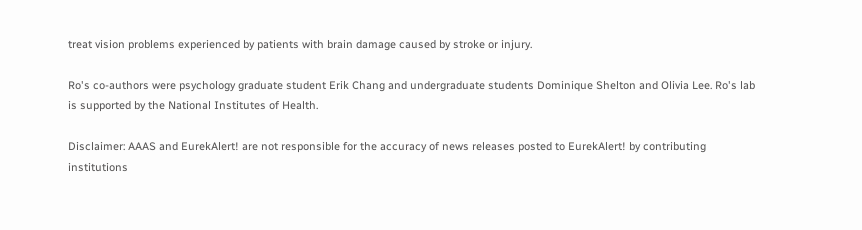treat vision problems experienced by patients with brain damage caused by stroke or injury.

Ro's co-authors were psychology graduate student Erik Chang and undergraduate students Dominique Shelton and Olivia Lee. Ro's lab is supported by the National Institutes of Health.

Disclaimer: AAAS and EurekAlert! are not responsible for the accuracy of news releases posted to EurekAlert! by contributing institutions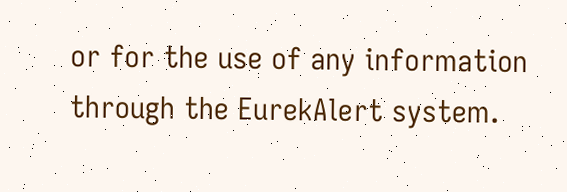or for the use of any information through the EurekAlert system.